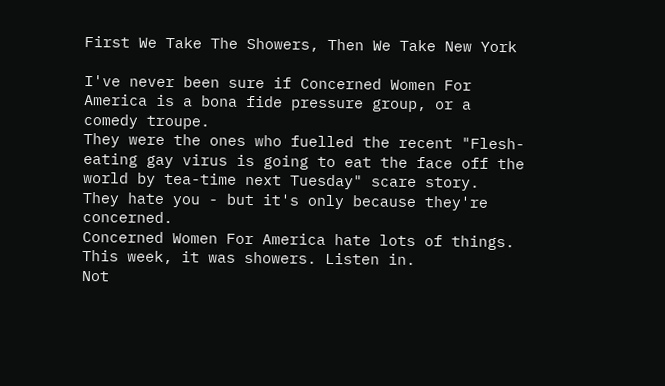First We Take The Showers, Then We Take New York

I've never been sure if Concerned Women For America is a bona fide pressure group, or a comedy troupe.
They were the ones who fuelled the recent "Flesh-eating gay virus is going to eat the face off the world by tea-time next Tuesday" scare story.
They hate you - but it's only because they're concerned.
Concerned Women For America hate lots of things.
This week, it was showers. Listen in.
Not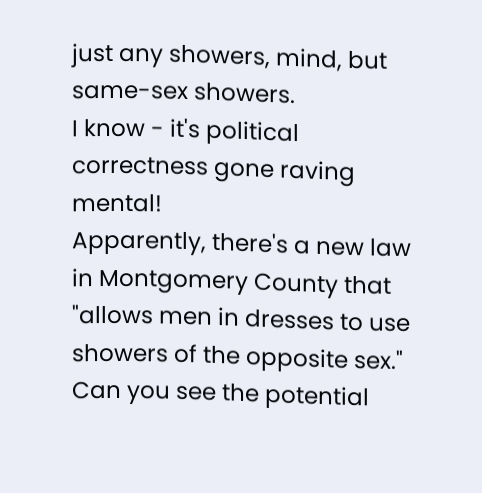just any showers, mind, but same-sex showers.
I know - it's political correctness gone raving mental!
Apparently, there's a new law in Montgomery County that "allows men in dresses to use showers of the opposite sex."
Can you see the potential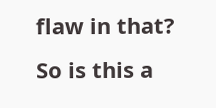flaw in that?
So is this a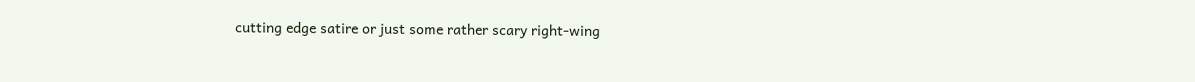cutting edge satire or just some rather scary right-wing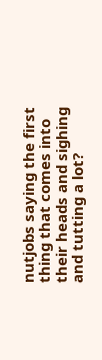nutjobs saying the first thing that comes into their heads and sighing and tutting a lot?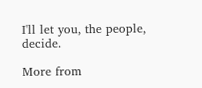I'll let you, the people, decide.

More from